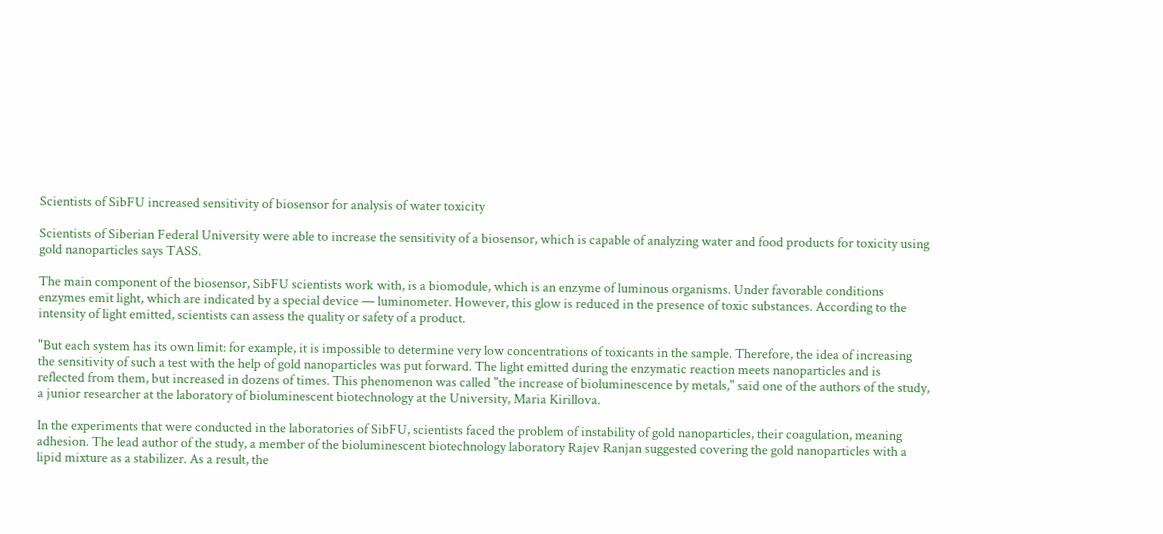Scientists of SibFU increased sensitivity of biosensor for analysis of water toxicity

Scientists of Siberian Federal University were able to increase the sensitivity of a biosensor, which is capable of analyzing water and food products for toxicity using gold nanoparticles says TASS.

The main component of the biosensor, SibFU scientists work with, is a biomodule, which is an enzyme of luminous organisms. Under favorable conditions enzymes emit light, which are indicated by a special device — luminometer. However, this glow is reduced in the presence of toxic substances. According to the intensity of light emitted, scientists can assess the quality or safety of a product.

"But each system has its own limit: for example, it is impossible to determine very low concentrations of toxicants in the sample. Therefore, the idea of increasing the sensitivity of such a test with the help of gold nanoparticles was put forward. The light emitted during the enzymatic reaction meets nanoparticles and is reflected from them, but increased in dozens of times. This phenomenon was called "the increase of bioluminescence by metals," said one of the authors of the study, a junior researcher at the laboratory of bioluminescent biotechnology at the University, Maria Kirillova.

In the experiments that were conducted in the laboratories of SibFU, scientists faced the problem of instability of gold nanoparticles, their coagulation, meaning adhesion. The lead author of the study, a member of the bioluminescent biotechnology laboratory Rajev Ranjan suggested covering the gold nanoparticles with a lipid mixture as a stabilizer. As a result, the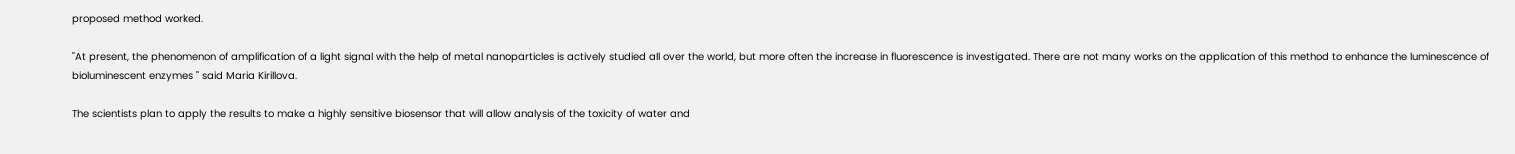proposed method worked.

"At present, the phenomenon of amplification of a light signal with the help of metal nanoparticles is actively studied all over the world, but more often the increase in fluorescence is investigated. There are not many works on the application of this method to enhance the luminescence of bioluminescent enzymes " said Maria Kirillova.

The scientists plan to apply the results to make a highly sensitive biosensor that will allow analysis of the toxicity of water and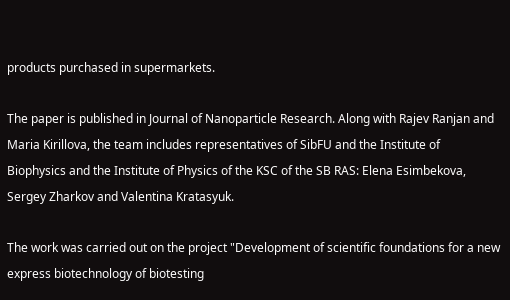products purchased in supermarkets.

The paper is published in Journal of Nanoparticle Research. Along with Rajev Ranjan and Maria Kirillova, the team includes representatives of SibFU and the Institute of Biophysics and the Institute of Physics of the KSC of the SB RAS: Elena Esimbekova, Sergey Zharkov and Valentina Kratasyuk.

The work was carried out on the project "Development of scientific foundations for a new express biotechnology of biotesting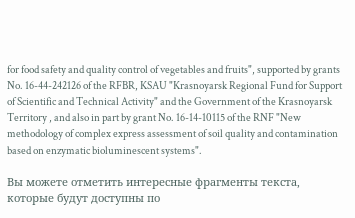for food safety and quality control of vegetables and fruits", supported by grants No. 16-44-242126 of the RFBR, KSAU "Krasnoyarsk Regional Fund for Support of Scientific and Technical Activity" and the Government of the Krasnoyarsk Territory , and also in part by grant No. 16-14-10115 of the RNF "New methodology of complex express assessment of soil quality and contamination based on enzymatic bioluminescent systems".

Вы можете отметить интересные фрагменты текста, которые будут доступны по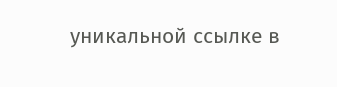уникальной ссылке в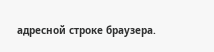адресной строке браузера.